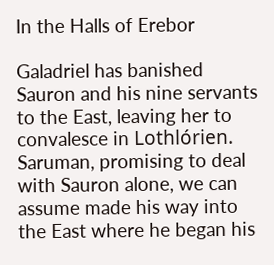In the Halls of Erebor

Galadriel has banished Sauron and his nine servants to the East, leaving her to convalesce in Lothlórien. Saruman, promising to deal with Sauron alone, we can assume made his way into the East where he began his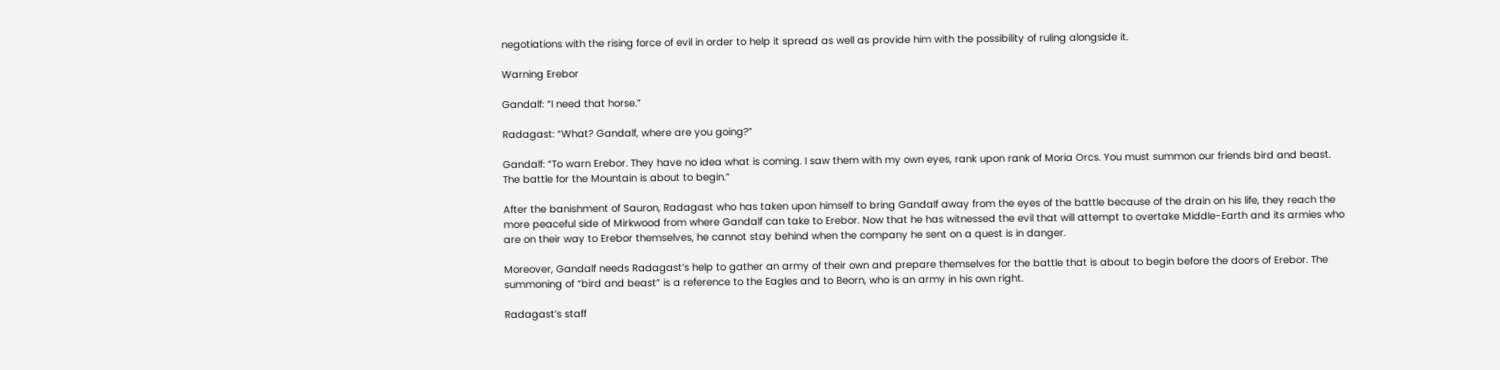negotiations with the rising force of evil in order to help it spread as well as provide him with the possibility of ruling alongside it.

Warning Erebor

Gandalf: “I need that horse.”

Radagast: “What? Gandalf, where are you going?”

Gandalf: “To warn Erebor. They have no idea what is coming. I saw them with my own eyes, rank upon rank of Moria Orcs. You must summon our friends bird and beast. The battle for the Mountain is about to begin.”

After the banishment of Sauron, Radagast who has taken upon himself to bring Gandalf away from the eyes of the battle because of the drain on his life, they reach the more peaceful side of Mirkwood from where Gandalf can take to Erebor. Now that he has witnessed the evil that will attempt to overtake Middle-Earth and its armies who are on their way to Erebor themselves, he cannot stay behind when the company he sent on a quest is in danger.

Moreover, Gandalf needs Radagast’s help to gather an army of their own and prepare themselves for the battle that is about to begin before the doors of Erebor. The summoning of “bird and beast” is a reference to the Eagles and to Beorn, who is an army in his own right.

Radagast’s staff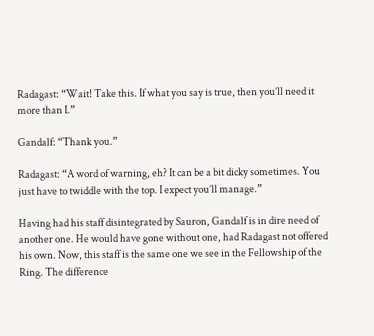Radagast: “Wait! Take this. If what you say is true, then you’ll need it more than I.”

Gandalf: “Thank you.”

Radagast: “A word of warning, eh? It can be a bit dicky sometimes. You just have to twiddle with the top. I expect you’ll manage.”

Having had his staff disintegrated by Sauron, Gandalf is in dire need of another one. He would have gone without one, had Radagast not offered his own. Now, this staff is the same one we see in the Fellowship of the Ring. The difference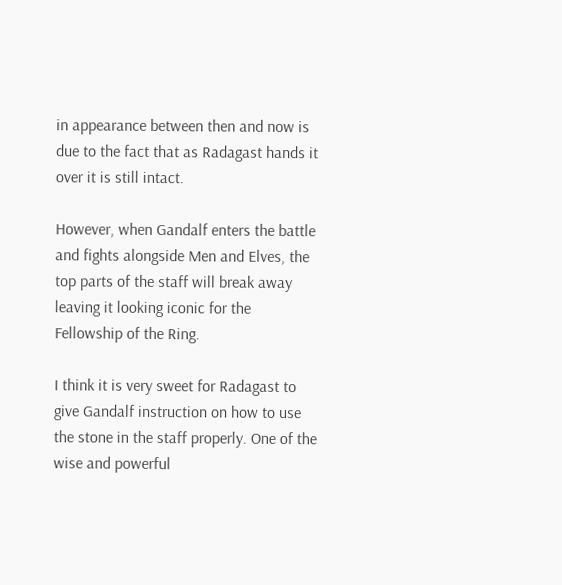in appearance between then and now is due to the fact that as Radagast hands it over it is still intact.

However, when Gandalf enters the battle and fights alongside Men and Elves, the top parts of the staff will break away leaving it looking iconic for the Fellowship of the Ring.

I think it is very sweet for Radagast to give Gandalf instruction on how to use the stone in the staff properly. One of the wise and powerful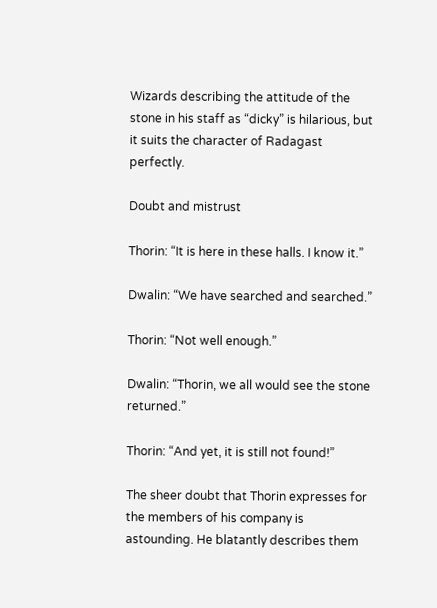Wizards describing the attitude of the stone in his staff as “dicky” is hilarious, but it suits the character of Radagast perfectly.

Doubt and mistrust

Thorin: “It is here in these halls. I know it.”

Dwalin: “We have searched and searched.”

Thorin: “Not well enough.”

Dwalin: “Thorin, we all would see the stone returned.”

Thorin: “And yet, it is still not found!”

The sheer doubt that Thorin expresses for the members of his company is astounding. He blatantly describes them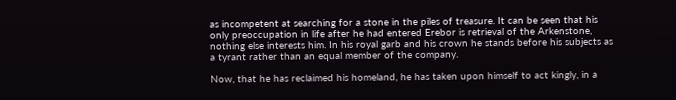as incompetent at searching for a stone in the piles of treasure. It can be seen that his only preoccupation in life after he had entered Erebor is retrieval of the Arkenstone, nothing else interests him. In his royal garb and his crown he stands before his subjects as a tyrant rather than an equal member of the company.

Now, that he has reclaimed his homeland, he has taken upon himself to act kingly, in a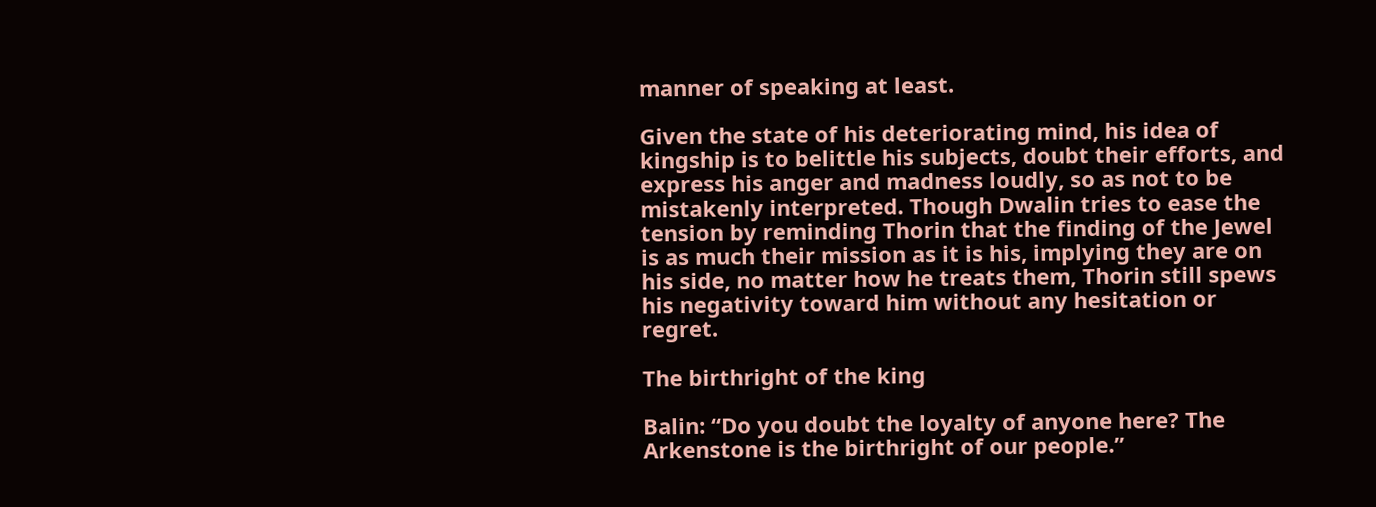manner of speaking at least.

Given the state of his deteriorating mind, his idea of kingship is to belittle his subjects, doubt their efforts, and express his anger and madness loudly, so as not to be mistakenly interpreted. Though Dwalin tries to ease the tension by reminding Thorin that the finding of the Jewel is as much their mission as it is his, implying they are on his side, no matter how he treats them, Thorin still spews his negativity toward him without any hesitation or regret.

The birthright of the king

Balin: “Do you doubt the loyalty of anyone here? The Arkenstone is the birthright of our people.”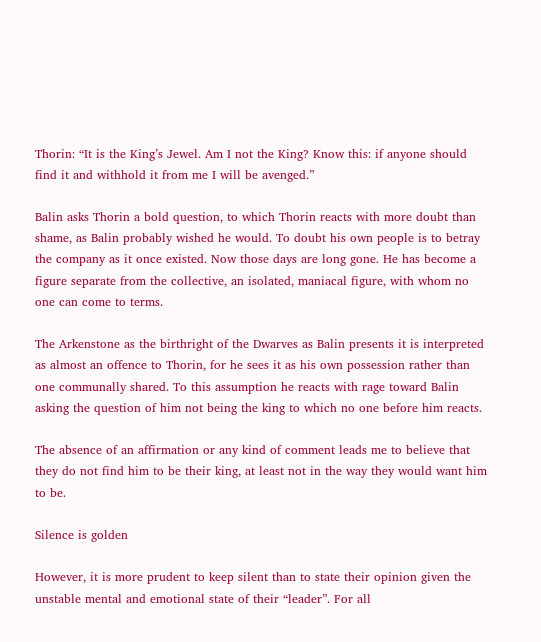Thorin: “It is the King’s Jewel. Am I not the King? Know this: if anyone should find it and withhold it from me I will be avenged.”

Balin asks Thorin a bold question, to which Thorin reacts with more doubt than shame, as Balin probably wished he would. To doubt his own people is to betray the company as it once existed. Now those days are long gone. He has become a figure separate from the collective, an isolated, maniacal figure, with whom no one can come to terms.

The Arkenstone as the birthright of the Dwarves as Balin presents it is interpreted as almost an offence to Thorin, for he sees it as his own possession rather than one communally shared. To this assumption he reacts with rage toward Balin asking the question of him not being the king to which no one before him reacts.

The absence of an affirmation or any kind of comment leads me to believe that they do not find him to be their king, at least not in the way they would want him to be.

Silence is golden

However, it is more prudent to keep silent than to state their opinion given the unstable mental and emotional state of their “leader”. For all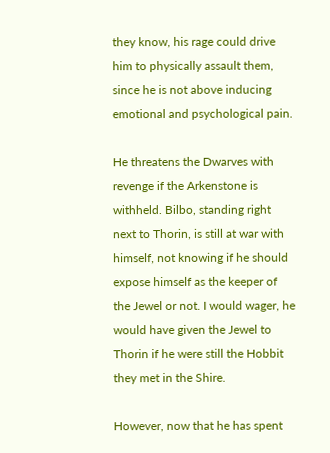they know, his rage could drive him to physically assault them, since he is not above inducing emotional and psychological pain.

He threatens the Dwarves with revenge if the Arkenstone is withheld. Bilbo, standing right next to Thorin, is still at war with himself, not knowing if he should expose himself as the keeper of the Jewel or not. I would wager, he would have given the Jewel to Thorin if he were still the Hobbit they met in the Shire.

However, now that he has spent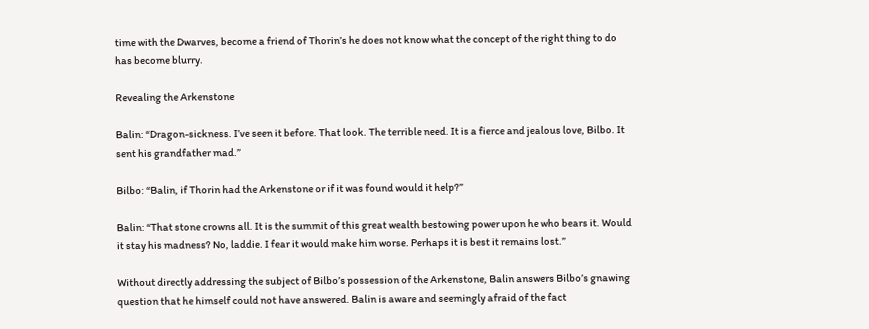time with the Dwarves, become a friend of Thorin’s he does not know what the concept of the right thing to do has become blurry.

Revealing the Arkenstone

Balin: “Dragon-sickness. I’ve seen it before. That look. The terrible need. It is a fierce and jealous love, Bilbo. It sent his grandfather mad.”

Bilbo: “Balin, if Thorin had the Arkenstone or if it was found would it help?”

Balin: “That stone crowns all. It is the summit of this great wealth bestowing power upon he who bears it. Would it stay his madness? No, laddie. I fear it would make him worse. Perhaps it is best it remains lost.”

Without directly addressing the subject of Bilbo’s possession of the Arkenstone, Balin answers Bilbo’s gnawing question that he himself could not have answered. Balin is aware and seemingly afraid of the fact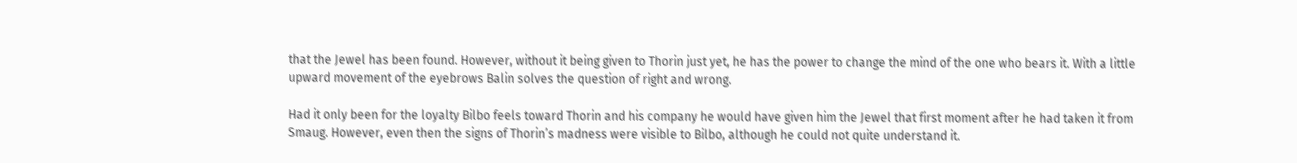that the Jewel has been found. However, without it being given to Thorin just yet, he has the power to change the mind of the one who bears it. With a little upward movement of the eyebrows Balin solves the question of right and wrong.

Had it only been for the loyalty Bilbo feels toward Thorin and his company he would have given him the Jewel that first moment after he had taken it from Smaug. However, even then the signs of Thorin’s madness were visible to Bilbo, although he could not quite understand it.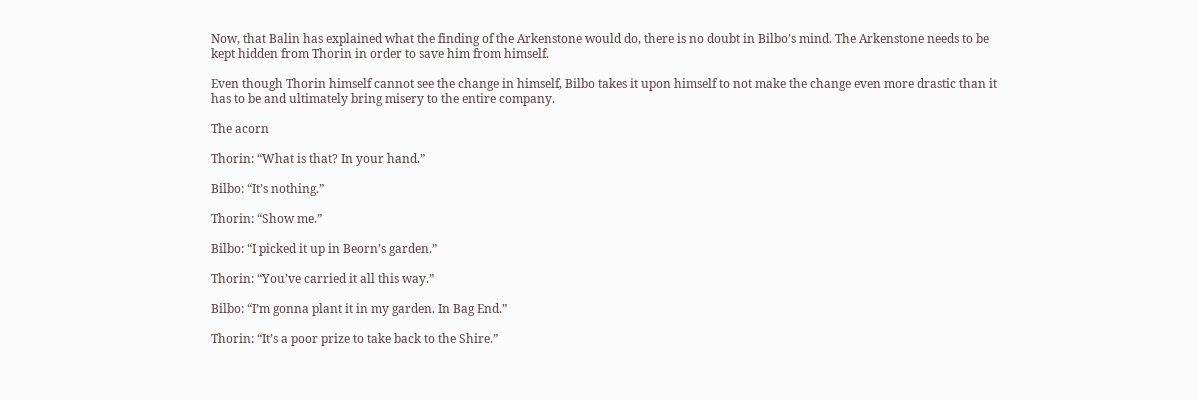Now, that Balin has explained what the finding of the Arkenstone would do, there is no doubt in Bilbo’s mind. The Arkenstone needs to be kept hidden from Thorin in order to save him from himself.

Even though Thorin himself cannot see the change in himself, Bilbo takes it upon himself to not make the change even more drastic than it has to be and ultimately bring misery to the entire company.

The acorn

Thorin: “What is that? In your hand.”

Bilbo: “It’s nothing.”

Thorin: “Show me.”

Bilbo: “I picked it up in Beorn’s garden.”

Thorin: “You’ve carried it all this way.”

Bilbo: “I’m gonna plant it in my garden. In Bag End.”

Thorin: “It’s a poor prize to take back to the Shire.”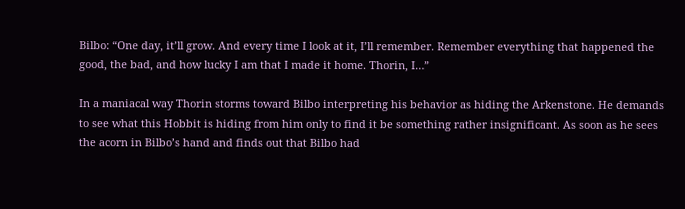Bilbo: “One day, it’ll grow. And every time I look at it, I’ll remember. Remember everything that happened the good, the bad, and how lucky I am that I made it home. Thorin, I…”

In a maniacal way Thorin storms toward Bilbo interpreting his behavior as hiding the Arkenstone. He demands to see what this Hobbit is hiding from him only to find it be something rather insignificant. As soon as he sees the acorn in Bilbo’s hand and finds out that Bilbo had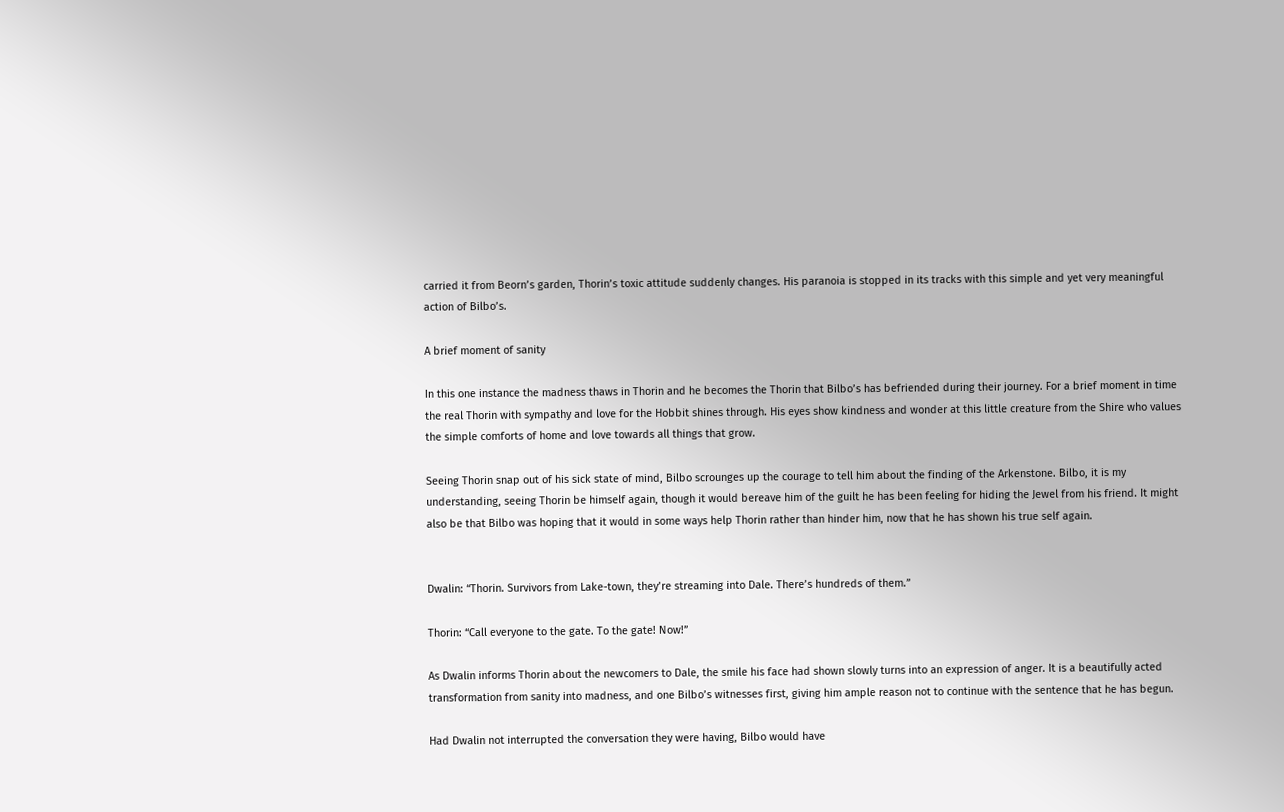carried it from Beorn’s garden, Thorin’s toxic attitude suddenly changes. His paranoia is stopped in its tracks with this simple and yet very meaningful action of Bilbo’s.

A brief moment of sanity

In this one instance the madness thaws in Thorin and he becomes the Thorin that Bilbo’s has befriended during their journey. For a brief moment in time the real Thorin with sympathy and love for the Hobbit shines through. His eyes show kindness and wonder at this little creature from the Shire who values the simple comforts of home and love towards all things that grow.

Seeing Thorin snap out of his sick state of mind, Bilbo scrounges up the courage to tell him about the finding of the Arkenstone. Bilbo, it is my understanding, seeing Thorin be himself again, though it would bereave him of the guilt he has been feeling for hiding the Jewel from his friend. It might also be that Bilbo was hoping that it would in some ways help Thorin rather than hinder him, now that he has shown his true self again.


Dwalin: “Thorin. Survivors from Lake-town, they’re streaming into Dale. There’s hundreds of them.”

Thorin: “Call everyone to the gate. To the gate! Now!”

As Dwalin informs Thorin about the newcomers to Dale, the smile his face had shown slowly turns into an expression of anger. It is a beautifully acted transformation from sanity into madness, and one Bilbo’s witnesses first, giving him ample reason not to continue with the sentence that he has begun.

Had Dwalin not interrupted the conversation they were having, Bilbo would have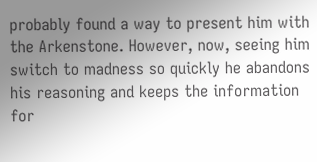probably found a way to present him with the Arkenstone. However, now, seeing him switch to madness so quickly he abandons his reasoning and keeps the information for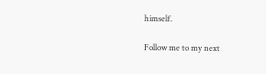himself.

Follow me to my next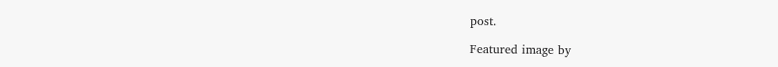post.

Featured image by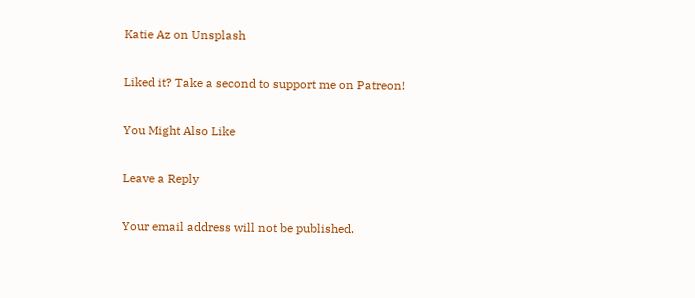Katie Az on Unsplash

Liked it? Take a second to support me on Patreon!

You Might Also Like

Leave a Reply

Your email address will not be published.